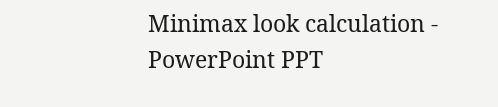Minimax look calculation - PowerPoint PPT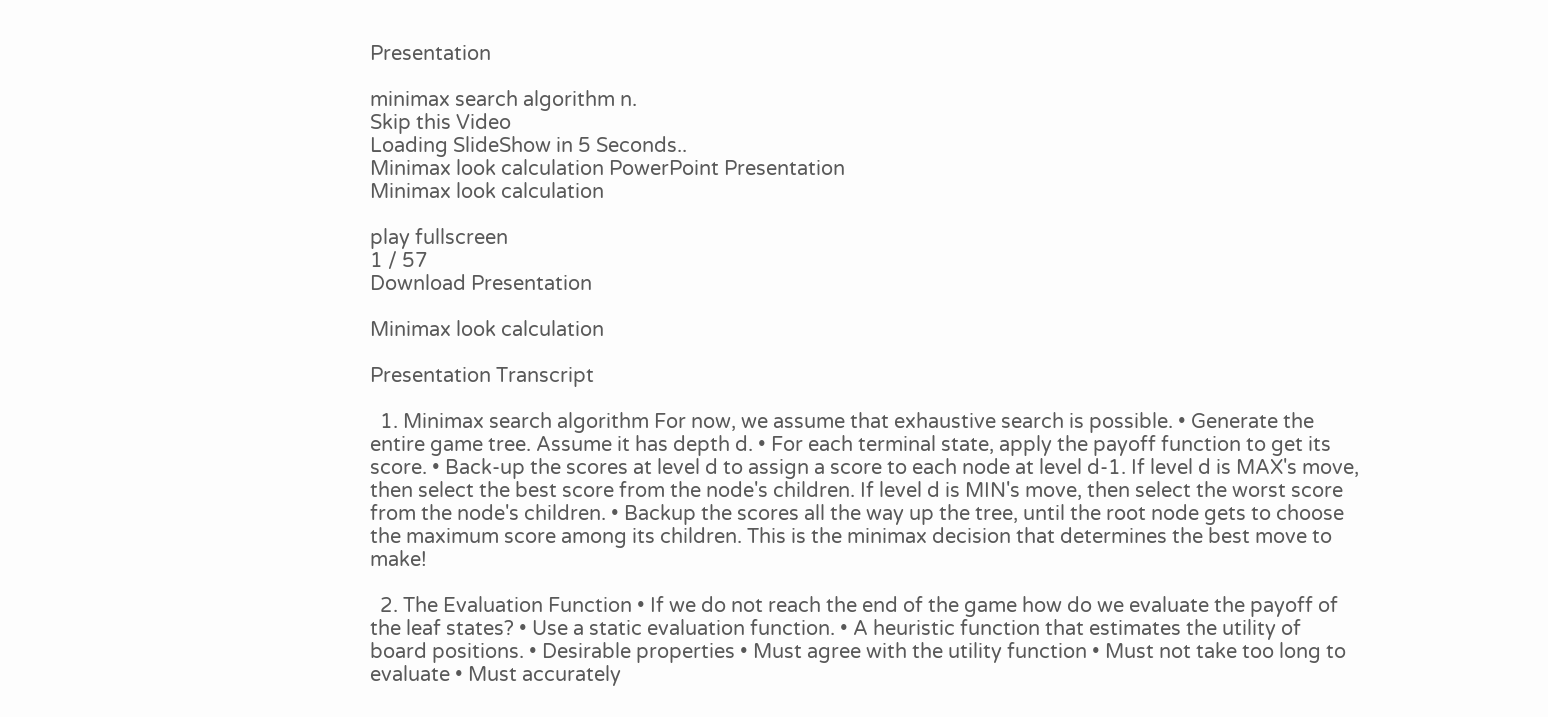Presentation

minimax search algorithm n.
Skip this Video
Loading SlideShow in 5 Seconds..
Minimax look calculation PowerPoint Presentation
Minimax look calculation

play fullscreen
1 / 57
Download Presentation

Minimax look calculation

Presentation Transcript

  1. Minimax search algorithm For now, we assume that exhaustive search is possible. • Generate the entire game tree. Assume it has depth d. • For each terminal state, apply the payoff function to get its score. • Back-up the scores at level d to assign a score to each node at level d-1. If level d is MAX's move, then select the best score from the node's children. If level d is MIN's move, then select the worst score from the node's children. • Backup the scores all the way up the tree, until the root node gets to choose the maximum score among its children. This is the minimax decision that determines the best move to make!

  2. The Evaluation Function • If we do not reach the end of the game how do we evaluate the payoff of the leaf states? • Use a static evaluation function. • A heuristic function that estimates the utility of board positions. • Desirable properties • Must agree with the utility function • Must not take too long to evaluate • Must accurately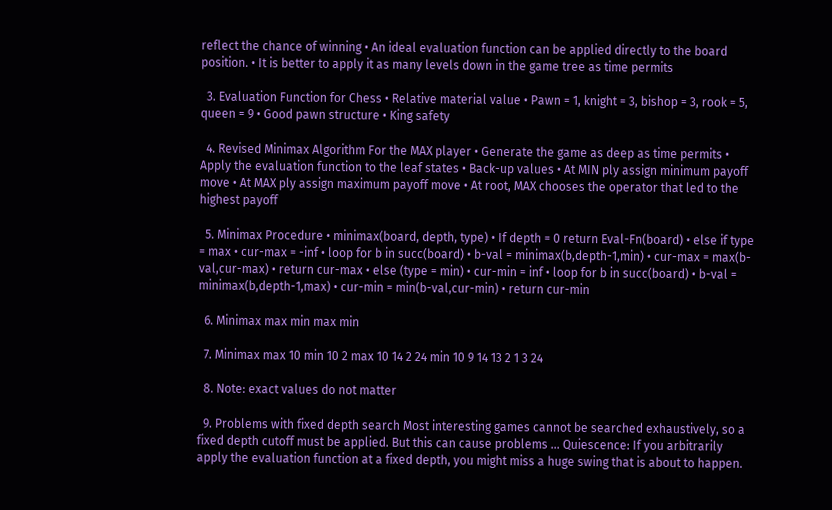reflect the chance of winning • An ideal evaluation function can be applied directly to the board position. • It is better to apply it as many levels down in the game tree as time permits

  3. Evaluation Function for Chess • Relative material value • Pawn = 1, knight = 3, bishop = 3, rook = 5, queen = 9 • Good pawn structure • King safety

  4. Revised Minimax Algorithm For the MAX player • Generate the game as deep as time permits • Apply the evaluation function to the leaf states • Back-up values • At MIN ply assign minimum payoff move • At MAX ply assign maximum payoff move • At root, MAX chooses the operator that led to the highest payoff

  5. Minimax Procedure • minimax(board, depth, type) • If depth = 0 return Eval-Fn(board) • else if type = max • cur-max = -inf • loop for b in succ(board) • b-val = minimax(b,depth-1,min) • cur-max = max(b-val,cur-max) • return cur-max • else (type = min) • cur-min = inf • loop for b in succ(board) • b-val = minimax(b,depth-1,max) • cur-min = min(b-val,cur-min) • return cur-min

  6. Minimax max min max min

  7. Minimax max 10 min 10 2 max 10 14 2 24 min 10 9 14 13 2 1 3 24

  8. Note: exact values do not matter

  9. Problems with fixed depth search Most interesting games cannot be searched exhaustively, so a fixed depth cutoff must be applied. But this can cause problems ... Quiescence: If you arbitrarily apply the evaluation function at a fixed depth, you might miss a huge swing that is about to happen.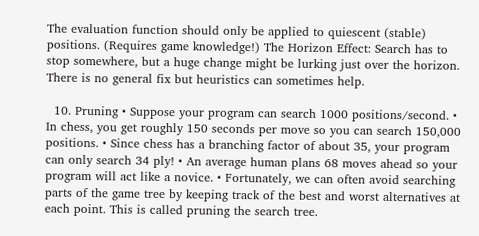The evaluation function should only be applied to quiescent (stable) positions. (Requires game knowledge!) The Horizon Effect: Search has to stop somewhere, but a huge change might be lurking just over the horizon. There is no general fix but heuristics can sometimes help.

  10. Pruning • Suppose your program can search 1000 positions/second. • In chess, you get roughly 150 seconds per move so you can search 150,000 positions. • Since chess has a branching factor of about 35, your program can only search 34 ply! • An average human plans 68 moves ahead so your program will act like a novice. • Fortunately, we can often avoid searching parts of the game tree by keeping track of the best and worst alternatives at each point. This is called pruning the search tree.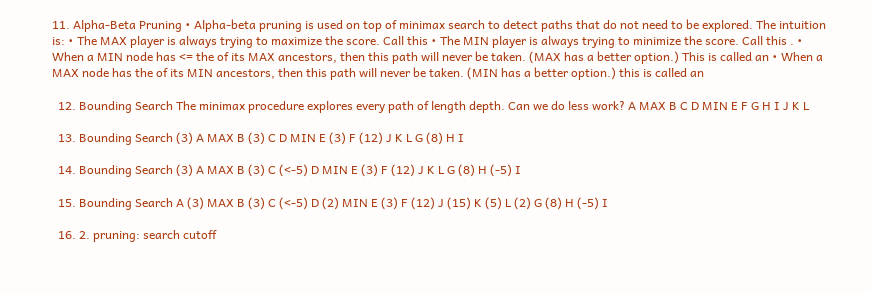11. Alpha-Beta Pruning • Alpha-beta pruning is used on top of minimax search to detect paths that do not need to be explored. The intuition is: • The MAX player is always trying to maximize the score. Call this • The MIN player is always trying to minimize the score. Call this . • When a MIN node has <= the of its MAX ancestors, then this path will never be taken. (MAX has a better option.) This is called an • When a MAX node has the of its MIN ancestors, then this path will never be taken. (MIN has a better option.) this is called an

  12. Bounding Search The minimax procedure explores every path of length depth. Can we do less work? A MAX B C D MIN E F G H I J K L

  13. Bounding Search (3) A MAX B (3) C D MIN E (3) F (12) J K L G (8) H I

  14. Bounding Search (3) A MAX B (3) C (<-5) D MIN E (3) F (12) J K L G (8) H (-5) I

  15. Bounding Search A (3) MAX B (3) C (<-5) D (2) MIN E (3) F (12) J (15) K (5) L (2) G (8) H (-5) I

  16. 2. pruning: search cutoff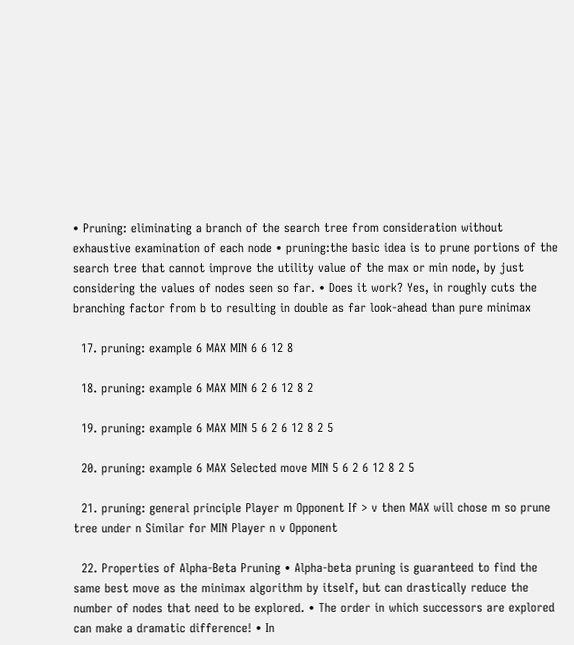• Pruning: eliminating a branch of the search tree from consideration without exhaustive examination of each node • pruning:the basic idea is to prune portions of the search tree that cannot improve the utility value of the max or min node, by just considering the values of nodes seen so far. • Does it work? Yes, in roughly cuts the branching factor from b to resulting in double as far look-ahead than pure minimax

  17. pruning: example 6 MAX MIN 6 6 12 8

  18. pruning: example 6 MAX MIN 6 2 6 12 8 2

  19. pruning: example 6 MAX MIN 5 6 2 6 12 8 2 5

  20. pruning: example 6 MAX Selected move MIN 5 6 2 6 12 8 2 5

  21. pruning: general principle Player m Opponent If > v then MAX will chose m so prune tree under n Similar for MIN Player n v Opponent

  22. Properties of Alpha-Beta Pruning • Alpha-beta pruning is guaranteed to find the same best move as the minimax algorithm by itself, but can drastically reduce the number of nodes that need to be explored. • The order in which successors are explored can make a dramatic difference! • In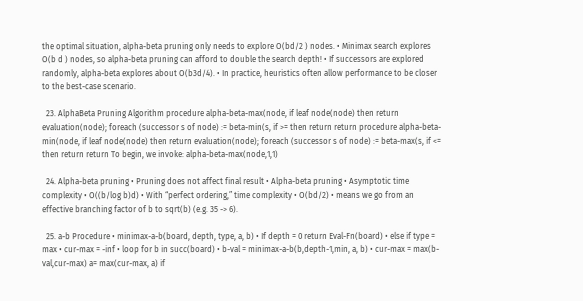the optimal situation, alpha-beta pruning only needs to explore O(bd/2 ) nodes. • Minimax search explores O(b d ) nodes, so alpha-beta pruning can afford to double the search depth! • If successors are explored randomly, alpha-beta explores about O(b3d/4). • In practice, heuristics often allow performance to be closer to the best-case scenario.

  23. AlphaBeta Pruning Algorithm procedure alpha-beta-max(node, if leaf node(node) then return evaluation(node); foreach (successor s of node) := beta-min(s, if >= then return return procedure alpha-beta-min(node, if leaf node(node) then return evaluation(node); foreach (successor s of node) := beta-max(s, if <= then return return To begin, we invoke: alpha-beta-max(node,1,1)

  24. Alpha-beta pruning • Pruning does not affect final result • Alpha-beta pruning • Asymptotic time complexity • O((b/log b)d) • With “perfect ordering,” time complexity • O(bd/2) • means we go from an effective branching factor of b to sqrt(b) (e.g. 35 -> 6).

  25. a-b Procedure • minimax-a-b(board, depth, type, a, b) • If depth = 0 return Eval-Fn(board) • else if type = max • cur-max = -inf • loop for b in succ(board) • b-val = minimax-a-b(b,depth-1,min, a, b) • cur-max = max(b-val,cur-max) a= max(cur-max, a) if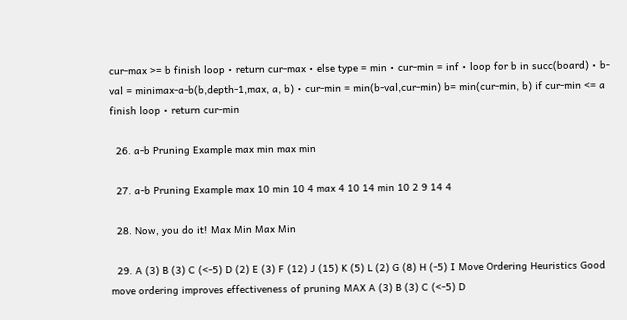cur-max >= b finish loop • return cur-max • else type = min • cur-min = inf • loop for b in succ(board) • b-val = minimax-a-b(b,depth-1,max, a, b) • cur-min = min(b-val,cur-min) b= min(cur-min, b) if cur-min <= a finish loop • return cur-min

  26. a-b Pruning Example max min max min

  27. a-b Pruning Example max 10 min 10 4 max 4 10 14 min 10 2 9 14 4

  28. Now, you do it! Max Min Max Min

  29. A (3) B (3) C (<-5) D (2) E (3) F (12) J (15) K (5) L (2) G (8) H (-5) I Move Ordering Heuristics Good move ordering improves effectiveness of pruning MAX A (3) B (3) C (<-5) D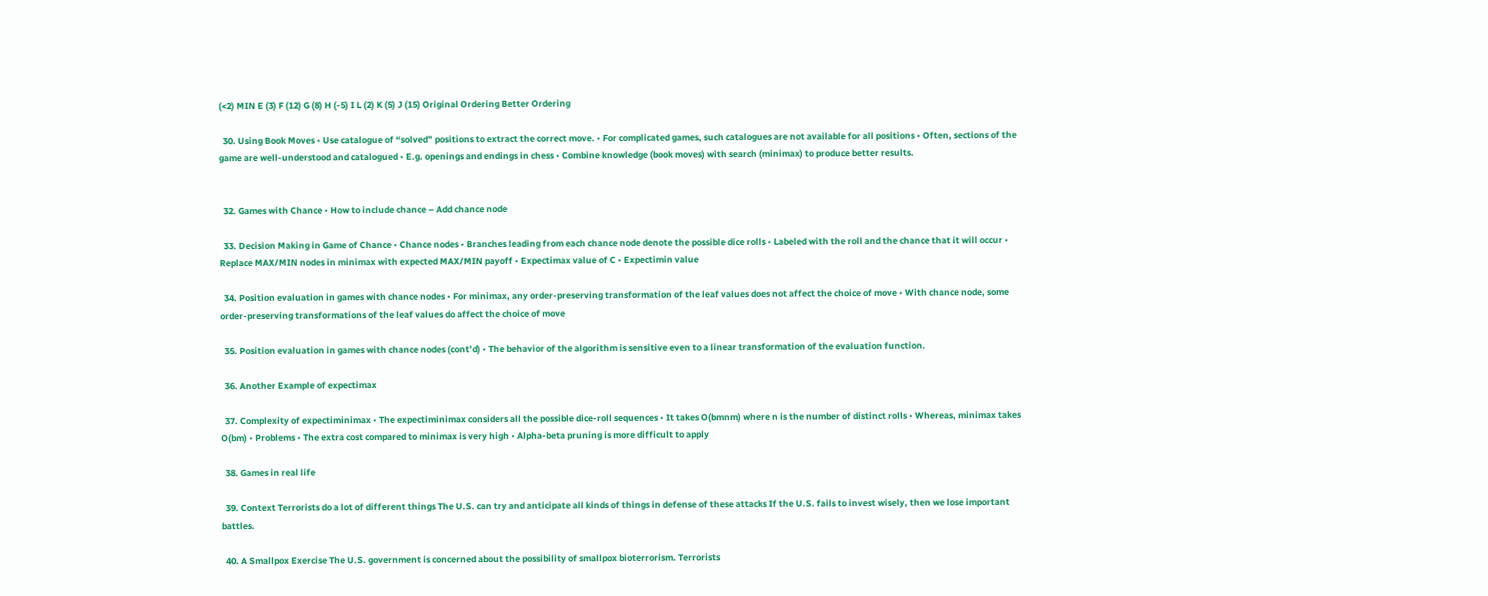(<2) MIN E (3) F (12) G (8) H (-5) I L (2) K (5) J (15) Original Ordering Better Ordering

  30. Using Book Moves • Use catalogue of “solved” positions to extract the correct move. • For complicated games, such catalogues are not available for all positions • Often, sections of the game are well-understood and catalogued • E.g. openings and endings in chess • Combine knowledge (book moves) with search (minimax) to produce better results.


  32. Games with Chance • How to include chance – Add chance node

  33. Decision Making in Game of Chance • Chance nodes • Branches leading from each chance node denote the possible dice rolls • Labeled with the roll and the chance that it will occur • Replace MAX/MIN nodes in minimax with expected MAX/MIN payoff • Expectimax value of C • Expectimin value

  34. Position evaluation in games with chance nodes • For minimax, any order-preserving transformation of the leaf values does not affect the choice of move • With chance node, some order-preserving transformations of the leaf values do affect the choice of move

  35. Position evaluation in games with chance nodes (cont’d) • The behavior of the algorithm is sensitive even to a linear transformation of the evaluation function.

  36. Another Example of expectimax

  37. Complexity of expectiminimax • The expectiminimax considers all the possible dice-roll sequences • It takes O(bmnm) where n is the number of distinct rolls • Whereas, minimax takes O(bm) • Problems • The extra cost compared to minimax is very high • Alpha-beta pruning is more difficult to apply

  38. Games in real life

  39. Context Terrorists do a lot of different things The U.S. can try and anticipate all kinds of things in defense of these attacks If the U.S. fails to invest wisely, then we lose important battles.

  40. A Smallpox Exercise The U.S. government is concerned about the possibility of smallpox bioterrorism. Terrorists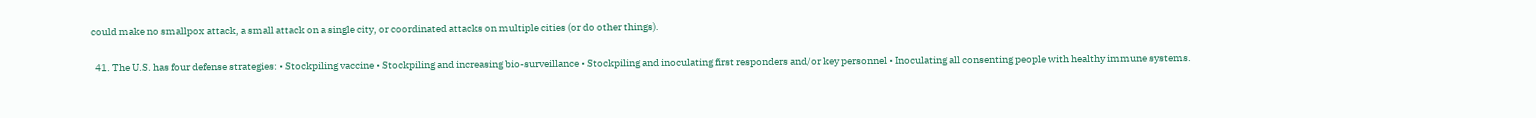could make no smallpox attack, a small attack on a single city, or coordinated attacks on multiple cities (or do other things).

  41. The U.S. has four defense strategies: • Stockpiling vaccine • Stockpiling and increasing bio-surveillance • Stockpiling and inoculating first responders and/or key personnel • Inoculating all consenting people with healthy immune systems.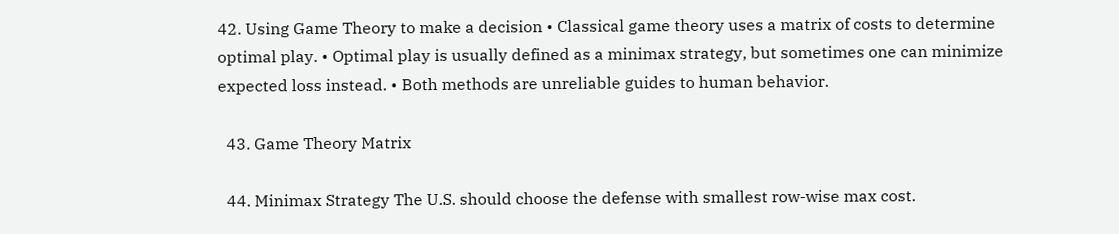42. Using Game Theory to make a decision • Classical game theory uses a matrix of costs to determine optimal play. • Optimal play is usually defined as a minimax strategy, but sometimes one can minimize expected loss instead. • Both methods are unreliable guides to human behavior.

  43. Game Theory Matrix

  44. Minimax Strategy The U.S. should choose the defense with smallest row-wise max cost.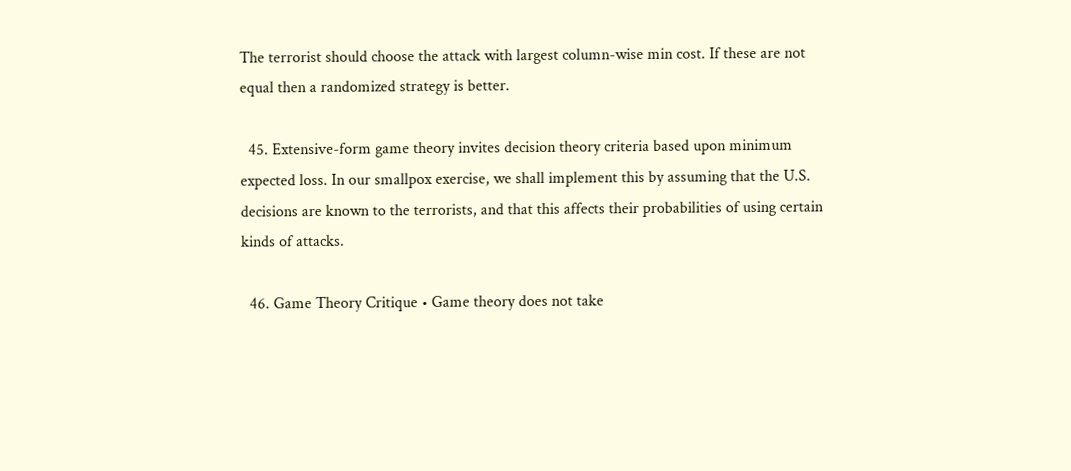The terrorist should choose the attack with largest column-wise min cost. If these are not equal then a randomized strategy is better.

  45. Extensive-form game theory invites decision theory criteria based upon minimum expected loss. In our smallpox exercise, we shall implement this by assuming that the U.S. decisions are known to the terrorists, and that this affects their probabilities of using certain kinds of attacks.

  46. Game Theory Critique • Game theory does not take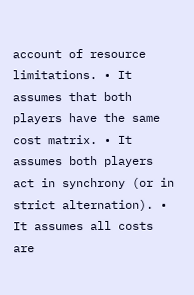account of resource limitations. • It assumes that both players have the same cost matrix. • It assumes both players act in synchrony (or in strict alternation). • It assumes all costs are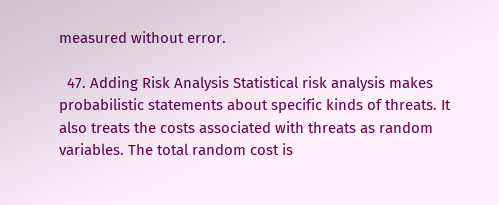measured without error.

  47. Adding Risk Analysis Statistical risk analysis makes probabilistic statements about specific kinds of threats. It also treats the costs associated with threats as random variables. The total random cost is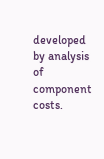developed by analysis of component costs.